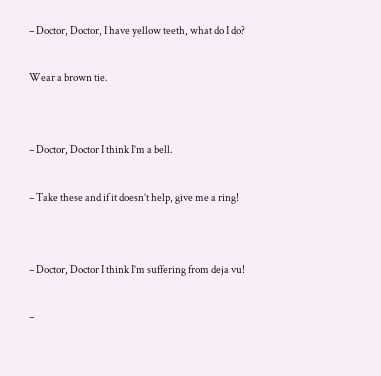– Doctor, Doctor, I have yellow teeth, what do I do?

Wear a brown tie.


– Doctor, Doctor I think I’m a bell.

– Take these and if it doesn’t help, give me a ring!


– Doctor, Doctor I think I’m suffering from deja vu!

–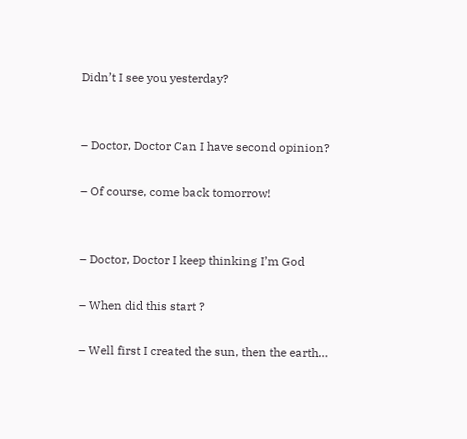Didn’t I see you yesterday?


– Doctor, Doctor Can I have second opinion?

– Of course, come back tomorrow!


– Doctor, Doctor I keep thinking I’m God

– When did this start ?

– Well first I created the sun, then the earth…